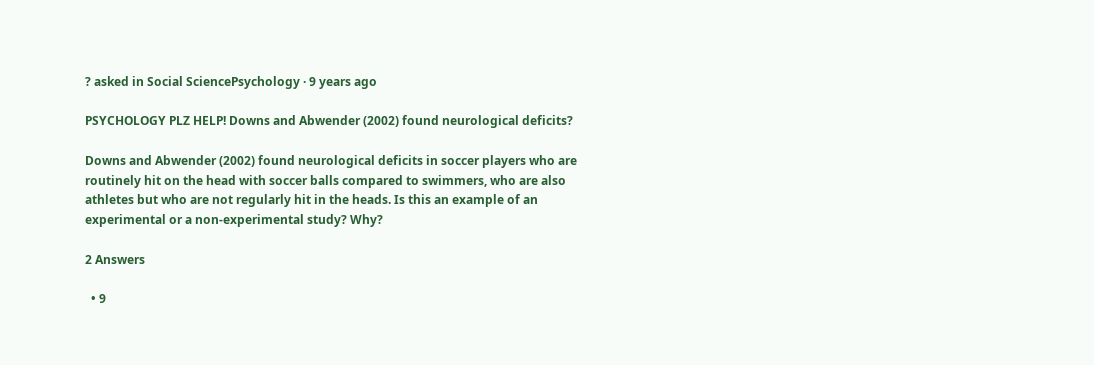? asked in Social SciencePsychology · 9 years ago

PSYCHOLOGY PLZ HELP! Downs and Abwender (2002) found neurological deficits?

Downs and Abwender (2002) found neurological deficits in soccer players who are routinely hit on the head with soccer balls compared to swimmers, who are also athletes but who are not regularly hit in the heads. Is this an example of an experimental or a non-experimental study? Why?

2 Answers

  • 9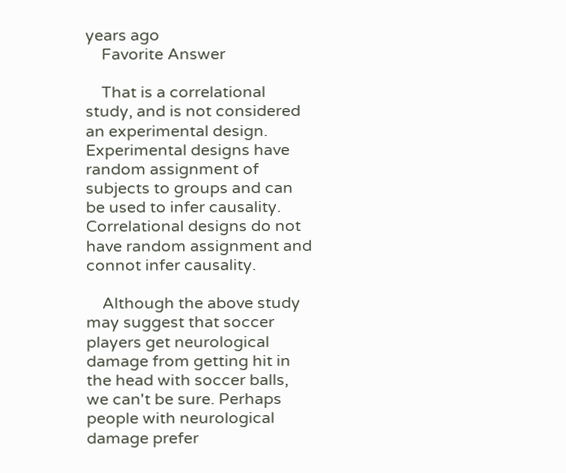years ago
    Favorite Answer

    That is a correlational study, and is not considered an experimental design. Experimental designs have random assignment of subjects to groups and can be used to infer causality. Correlational designs do not have random assignment and connot infer causality.

    Although the above study may suggest that soccer players get neurological damage from getting hit in the head with soccer balls, we can't be sure. Perhaps people with neurological damage prefer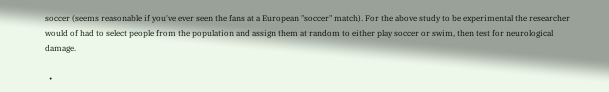soccer (seems reasonable if you've ever seen the fans at a European "soccer" match). For the above study to be experimental the researcher would of had to select people from the population and assign them at random to either play soccer or swim, then test for neurological damage.

  •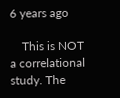6 years ago

    This is NOT a correlational study. The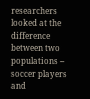researchers looked at the difference between two populations -- soccer players and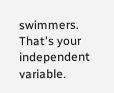swimmers. That's your independent variable.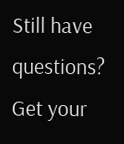Still have questions? Get your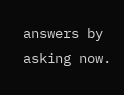answers by asking now.